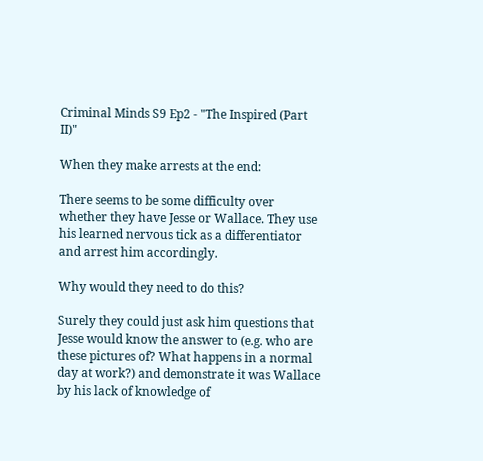Criminal Minds S9 Ep2 - "The Inspired (Part II)"

When they make arrests at the end:

There seems to be some difficulty over whether they have Jesse or Wallace. They use his learned nervous tick as a differentiator and arrest him accordingly.

Why would they need to do this?

Surely they could just ask him questions that Jesse would know the answer to (e.g. who are these pictures of? What happens in a normal day at work?) and demonstrate it was Wallace by his lack of knowledge of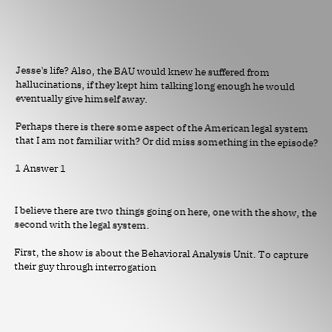Jesse's life? Also, the BAU would knew he suffered from hallucinations, if they kept him talking long enough he would eventually give himself away.

Perhaps there is there some aspect of the American legal system that I am not familiar with? Or did miss something in the episode?

1 Answer 1


I believe there are two things going on here, one with the show, the second with the legal system.

First, the show is about the Behavioral Analysis Unit. To capture their guy through interrogation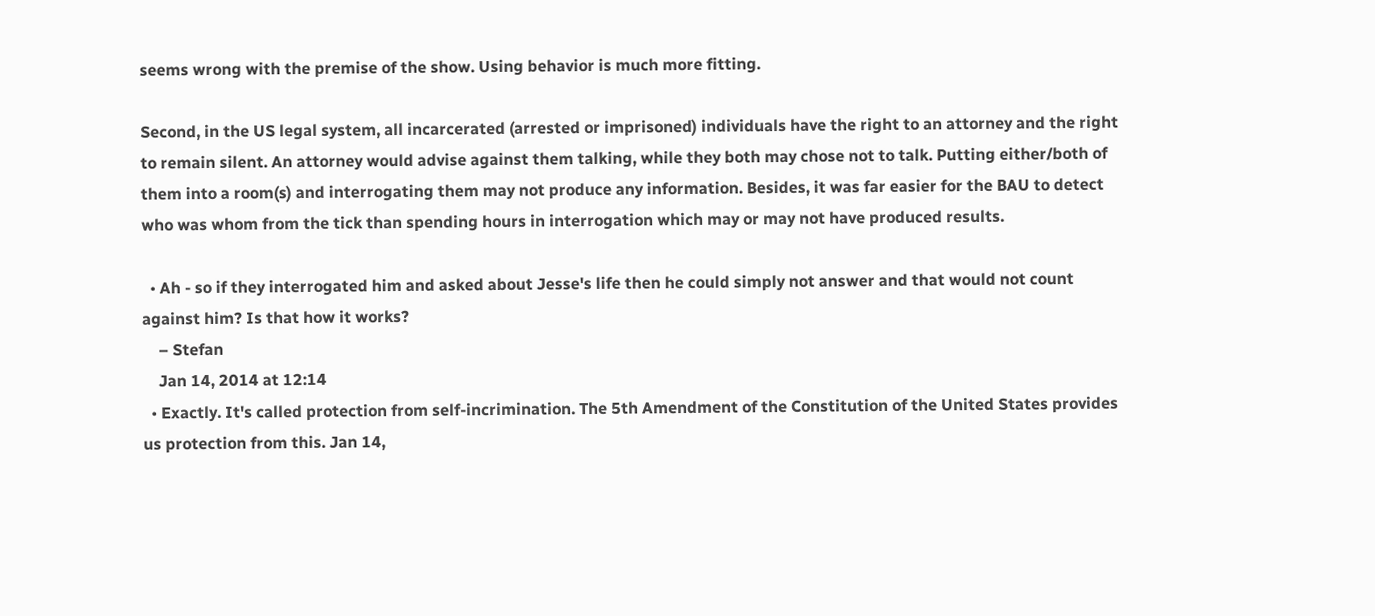seems wrong with the premise of the show. Using behavior is much more fitting.

Second, in the US legal system, all incarcerated (arrested or imprisoned) individuals have the right to an attorney and the right to remain silent. An attorney would advise against them talking, while they both may chose not to talk. Putting either/both of them into a room(s) and interrogating them may not produce any information. Besides, it was far easier for the BAU to detect who was whom from the tick than spending hours in interrogation which may or may not have produced results.

  • Ah - so if they interrogated him and asked about Jesse's life then he could simply not answer and that would not count against him? Is that how it works?
    – Stefan
    Jan 14, 2014 at 12:14
  • Exactly. It's called protection from self-incrimination. The 5th Amendment of the Constitution of the United States provides us protection from this. Jan 14,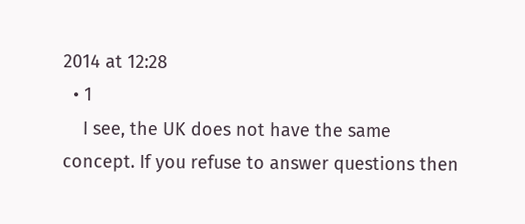2014 at 12:28
  • 1
    I see, the UK does not have the same concept. If you refuse to answer questions then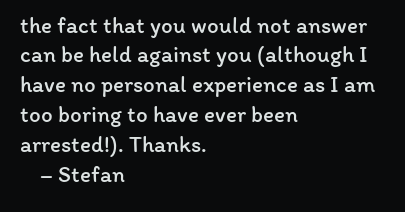the fact that you would not answer can be held against you (although I have no personal experience as I am too boring to have ever been arrested!). Thanks.
    – Stefan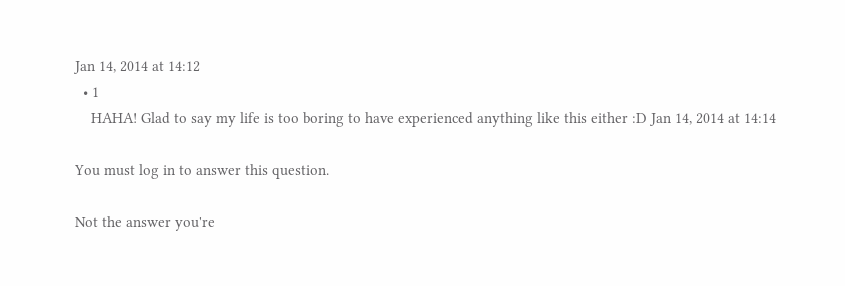Jan 14, 2014 at 14:12
  • 1
    HAHA! Glad to say my life is too boring to have experienced anything like this either :D Jan 14, 2014 at 14:14

You must log in to answer this question.

Not the answer you're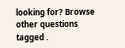looking for? Browse other questions tagged .